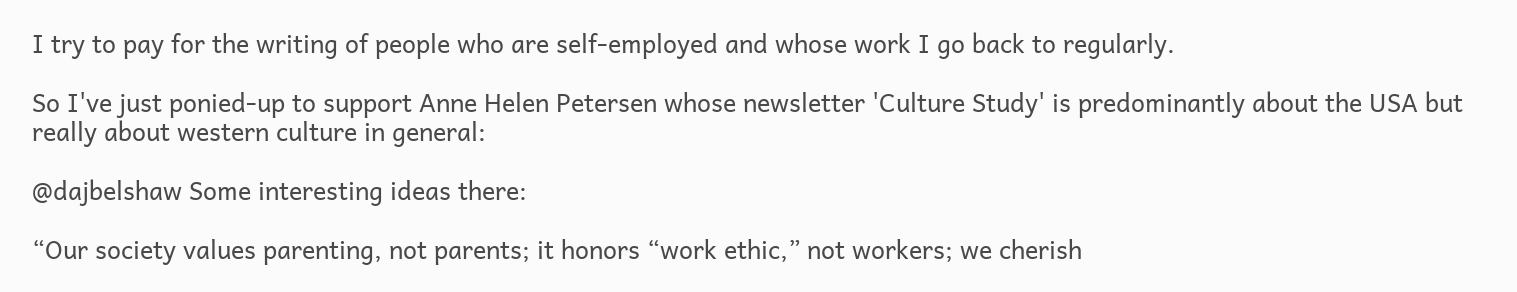I try to pay for the writing of people who are self-employed and whose work I go back to regularly.

So I've just ponied-up to support Anne Helen Petersen whose newsletter 'Culture Study' is predominantly about the USA but really about western culture in general:

@dajbelshaw Some interesting ideas there:

“Our society values parenting, not parents; it honors “work ethic,” not workers; we cherish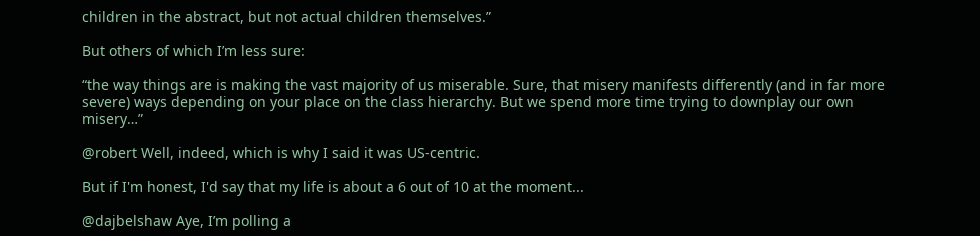children in the abstract, but not actual children themselves.”

But others of which I’m less sure:

“the way things are is making the vast majority of us miserable. Sure, that misery manifests differently (and in far more severe) ways depending on your place on the class hierarchy. But we spend more time trying to downplay our own misery…”

@robert Well, indeed, which is why I said it was US-centric.

But if I'm honest, I'd say that my life is about a 6 out of 10 at the moment...

@dajbelshaw Aye, I’m polling a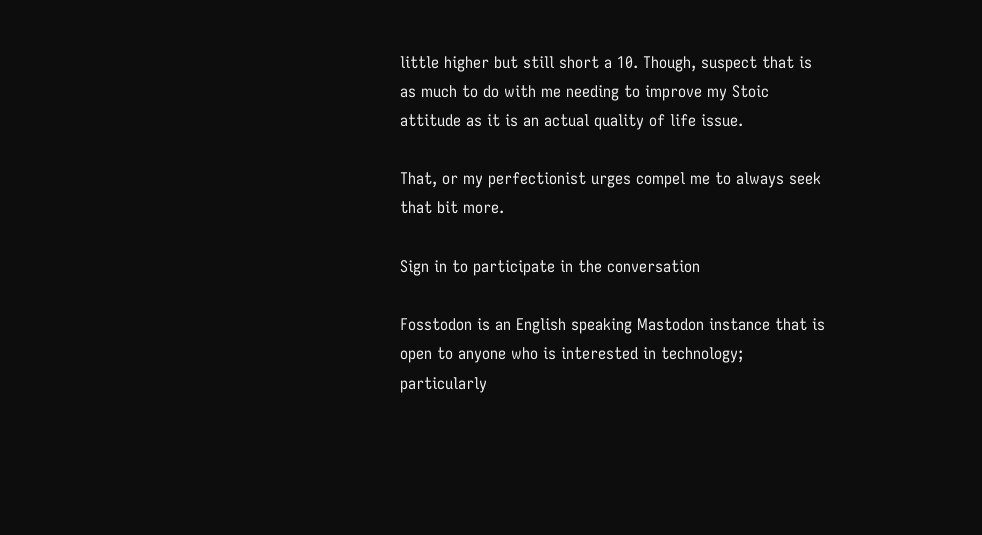little higher but still short a 10. Though, suspect that is as much to do with me needing to improve my Stoic attitude as it is an actual quality of life issue.

That, or my perfectionist urges compel me to always seek that bit more.

Sign in to participate in the conversation

Fosstodon is an English speaking Mastodon instance that is open to anyone who is interested in technology; particularly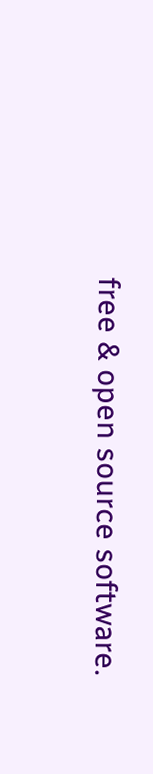free & open source software.